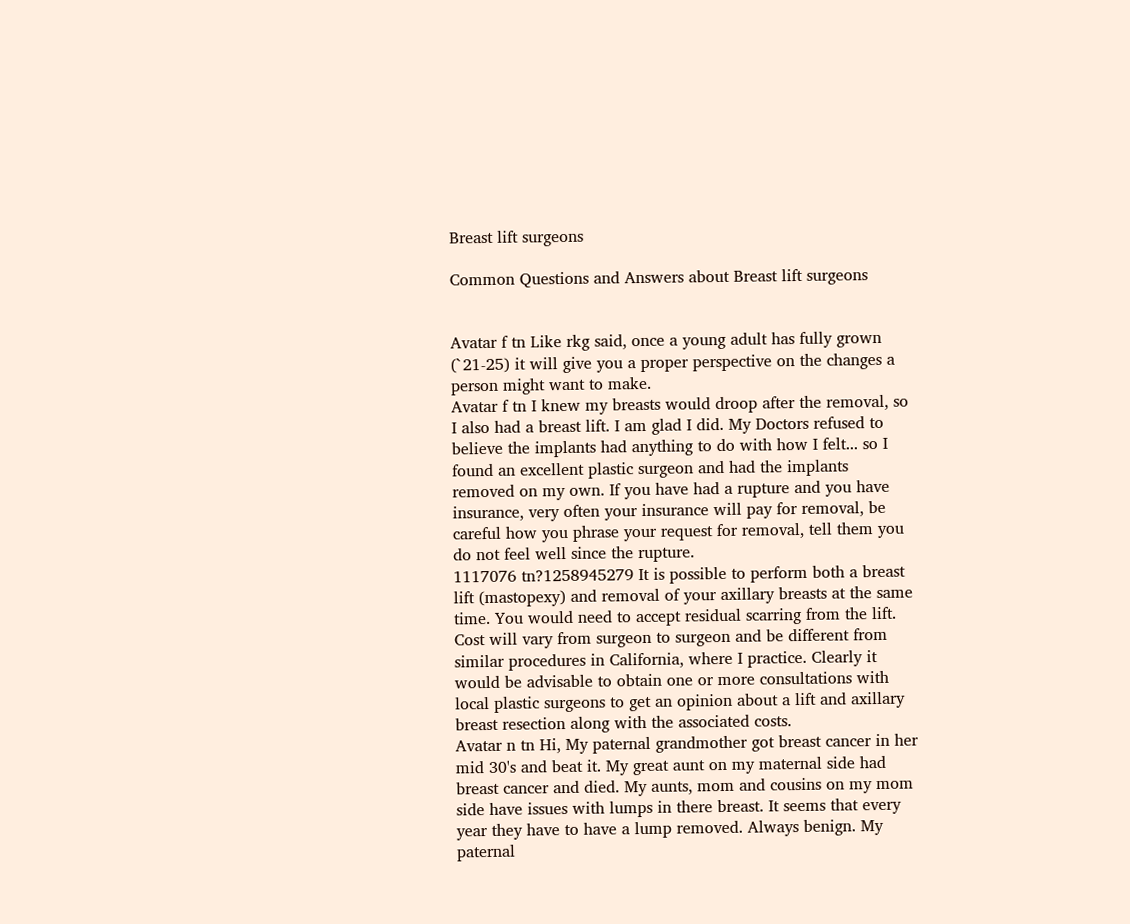Breast lift surgeons

Common Questions and Answers about Breast lift surgeons


Avatar f tn Like rkg said, once a young adult has fully grown (`21-25) it will give you a proper perspective on the changes a person might want to make.
Avatar f tn I knew my breasts would droop after the removal, so I also had a breast lift. I am glad I did. My Doctors refused to believe the implants had anything to do with how I felt... so I found an excellent plastic surgeon and had the implants removed on my own. If you have had a rupture and you have insurance, very often your insurance will pay for removal, be careful how you phrase your request for removal, tell them you do not feel well since the rupture.
1117076 tn?1258945279 It is possible to perform both a breast lift (mastopexy) and removal of your axillary breasts at the same time. You would need to accept residual scarring from the lift. Cost will vary from surgeon to surgeon and be different from similar procedures in California, where I practice. Clearly it would be advisable to obtain one or more consultations with local plastic surgeons to get an opinion about a lift and axillary breast resection along with the associated costs.
Avatar n tn Hi, My paternal grandmother got breast cancer in her mid 30's and beat it. My great aunt on my maternal side had breast cancer and died. My aunts, mom and cousins on my mom side have issues with lumps in there breast. It seems that every year they have to have a lump removed. Always benign. My paternal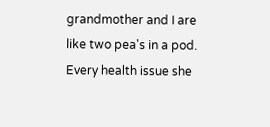grandmother and I are like two pea's in a pod. Every health issue she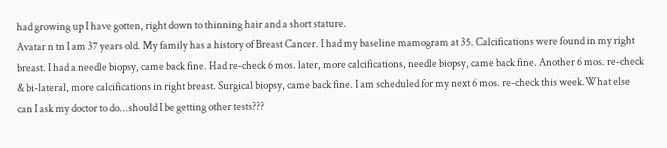had growing up I have gotten, right down to thinning hair and a short stature.
Avatar n tn I am 37 years old. My family has a history of Breast Cancer. I had my baseline mamogram at 35. Calcifications were found in my right breast. I had a needle biopsy, came back fine. Had re-check 6 mos. later, more calcifications, needle biopsy, came back fine. Another 6 mos. re-check & bi-lateral, more calcifications in right breast. Surgical biopsy, came back fine. I am scheduled for my next 6 mos. re-check this week.What else can I ask my doctor to do...should I be getting other tests???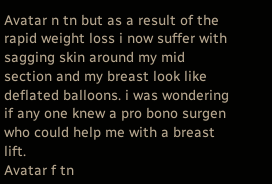Avatar n tn but as a result of the rapid weight loss i now suffer with sagging skin around my mid section and my breast look like deflated balloons. i was wondering if any one knew a pro bono surgen who could help me with a breast lift.
Avatar f tn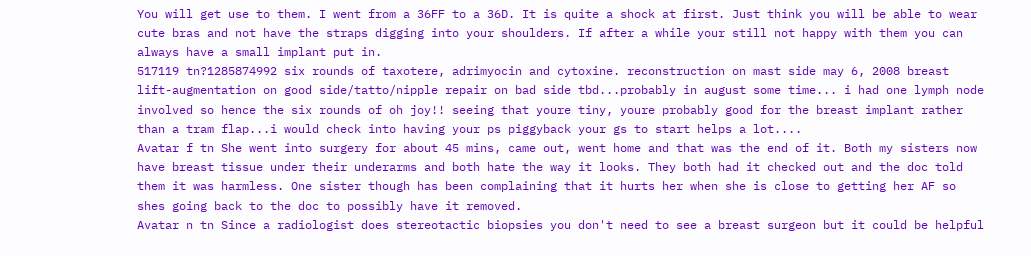You will get use to them. I went from a 36FF to a 36D. It is quite a shock at first. Just think you will be able to wear cute bras and not have the straps digging into your shoulders. If after a while your still not happy with them you can always have a small implant put in.
517119 tn?1285874992 six rounds of taxotere, adrimyocin and cytoxine. reconstruction on mast side may 6, 2008 breast lift-augmentation on good side/tatto/nipple repair on bad side tbd...probably in august some time... i had one lymph node involved so hence the six rounds of oh joy!! seeing that youre tiny, youre probably good for the breast implant rather than a tram flap...i would check into having your ps piggyback your gs to start helps a lot....
Avatar f tn She went into surgery for about 45 mins, came out, went home and that was the end of it. Both my sisters now have breast tissue under their underarms and both hate the way it looks. They both had it checked out and the doc told them it was harmless. One sister though has been complaining that it hurts her when she is close to getting her AF so shes going back to the doc to possibly have it removed.
Avatar n tn Since a radiologist does stereotactic biopsies you don't need to see a breast surgeon but it could be helpful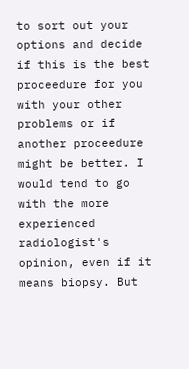to sort out your options and decide if this is the best proceedure for you with your other problems or if another proceedure might be better. I would tend to go with the more experienced radiologist's opinion, even if it means biopsy. But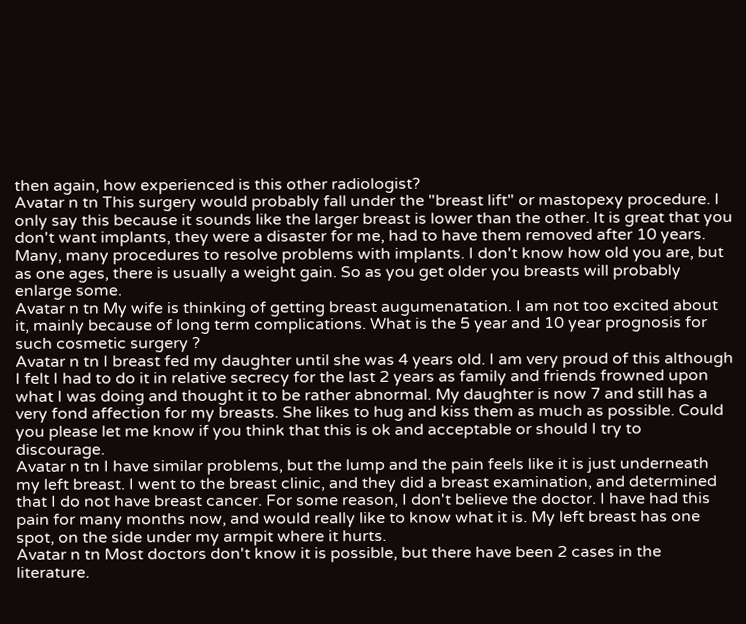then again, how experienced is this other radiologist?
Avatar n tn This surgery would probably fall under the "breast lift" or mastopexy procedure. I only say this because it sounds like the larger breast is lower than the other. It is great that you don't want implants, they were a disaster for me, had to have them removed after 10 years. Many, many procedures to resolve problems with implants. I don't know how old you are, but as one ages, there is usually a weight gain. So as you get older you breasts will probably enlarge some.
Avatar n tn My wife is thinking of getting breast augumenatation. I am not too excited about it, mainly because of long term complications. What is the 5 year and 10 year prognosis for such cosmetic surgery ?
Avatar n tn I breast fed my daughter until she was 4 years old. I am very proud of this although I felt I had to do it in relative secrecy for the last 2 years as family and friends frowned upon what I was doing and thought it to be rather abnormal. My daughter is now 7 and still has a very fond affection for my breasts. She likes to hug and kiss them as much as possible. Could you please let me know if you think that this is ok and acceptable or should I try to discourage.
Avatar n tn I have similar problems, but the lump and the pain feels like it is just underneath my left breast. I went to the breast clinic, and they did a breast examination, and determined that I do not have breast cancer. For some reason, I don't believe the doctor. I have had this pain for many months now, and would really like to know what it is. My left breast has one spot, on the side under my armpit where it hurts.
Avatar n tn Most doctors don't know it is possible, but there have been 2 cases in the literature.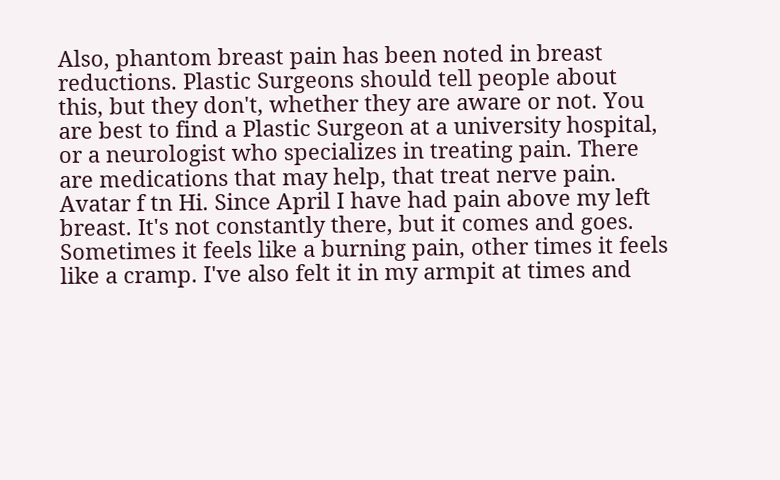Also, phantom breast pain has been noted in breast reductions. Plastic Surgeons should tell people about this, but they don't, whether they are aware or not. You are best to find a Plastic Surgeon at a university hospital, or a neurologist who specializes in treating pain. There are medications that may help, that treat nerve pain.
Avatar f tn Hi. Since April I have had pain above my left breast. It's not constantly there, but it comes and goes. Sometimes it feels like a burning pain, other times it feels like a cramp. I've also felt it in my armpit at times and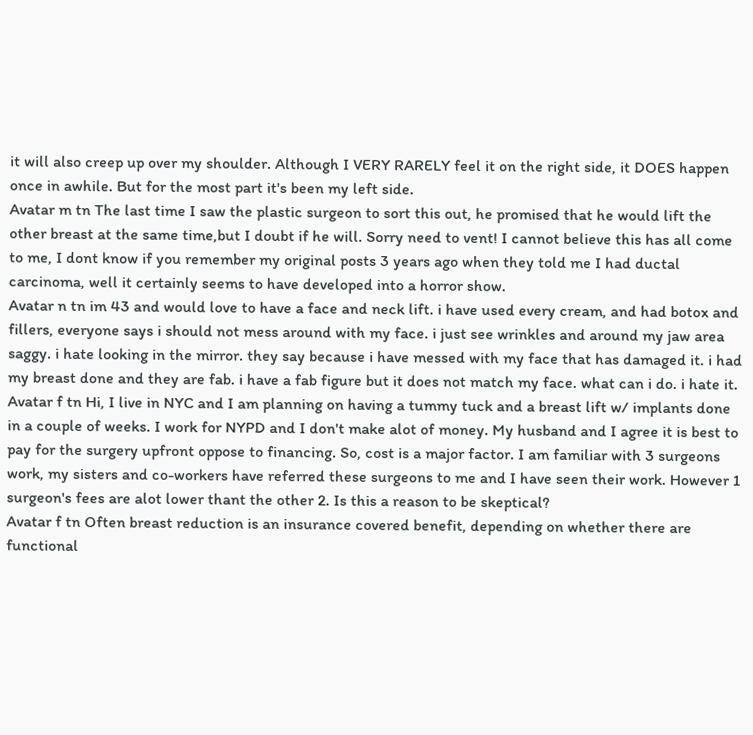it will also creep up over my shoulder. Although I VERY RARELY feel it on the right side, it DOES happen once in awhile. But for the most part it's been my left side.
Avatar m tn The last time I saw the plastic surgeon to sort this out, he promised that he would lift the other breast at the same time,but I doubt if he will. Sorry need to vent! I cannot believe this has all come to me, I dont know if you remember my original posts 3 years ago when they told me I had ductal carcinoma, well it certainly seems to have developed into a horror show.
Avatar n tn im 43 and would love to have a face and neck lift. i have used every cream, and had botox and fillers, everyone says i should not mess around with my face. i just see wrinkles and around my jaw area saggy. i hate looking in the mirror. they say because i have messed with my face that has damaged it. i had my breast done and they are fab. i have a fab figure but it does not match my face. what can i do. i hate it.
Avatar f tn Hi, I live in NYC and I am planning on having a tummy tuck and a breast lift w/ implants done in a couple of weeks. I work for NYPD and I don't make alot of money. My husband and I agree it is best to pay for the surgery upfront oppose to financing. So, cost is a major factor. I am familiar with 3 surgeons work, my sisters and co-workers have referred these surgeons to me and I have seen their work. However 1 surgeon's fees are alot lower thant the other 2. Is this a reason to be skeptical?
Avatar f tn Often breast reduction is an insurance covered benefit, depending on whether there are functional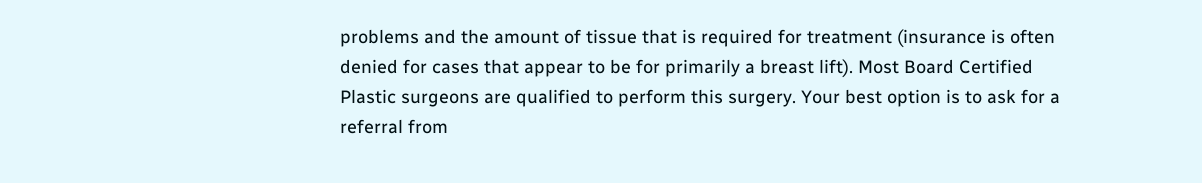problems and the amount of tissue that is required for treatment (insurance is often denied for cases that appear to be for primarily a breast lift). Most Board Certified Plastic surgeons are qualified to perform this surgery. Your best option is to ask for a referral from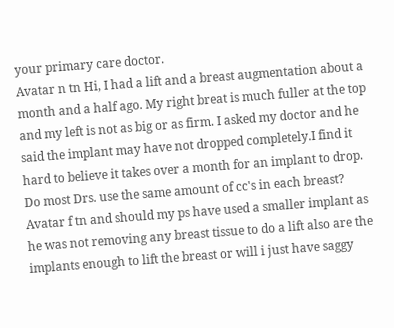your primary care doctor.
Avatar n tn Hi, I had a lift and a breast augmentation about a month and a half ago. My right breat is much fuller at the top and my left is not as big or as firm. I asked my doctor and he said the implant may have not dropped completely.I find it hard to believe it takes over a month for an implant to drop. Do most Drs. use the same amount of cc's in each breast?
Avatar f tn and should my ps have used a smaller implant as he was not removing any breast tissue to do a lift also are the implants enough to lift the breast or will i just have saggy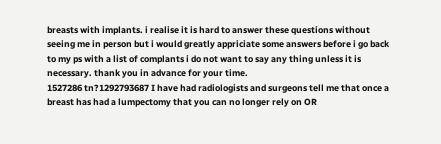breasts with implants. i realise it is hard to answer these questions without seeing me in person but i would greatly appriciate some answers before i go back to my ps with a list of complants i do not want to say any thing unless it is necessary. thank you in advance for your time.
1527286 tn?1292793687 I have had radiologists and surgeons tell me that once a breast has had a lumpectomy that you can no longer rely on OR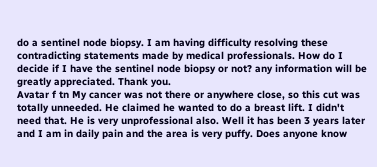do a sentinel node biopsy. I am having difficulty resolving these contradicting statements made by medical professionals. How do I decide if I have the sentinel node biopsy or not? any information will be greatly appreciated. Thank you.
Avatar f tn My cancer was not there or anywhere close, so this cut was totally unneeded. He claimed he wanted to do a breast lift. I didn't need that. He is very unprofessional also. Well it has been 3 years later and I am in daily pain and the area is very puffy. Does anyone know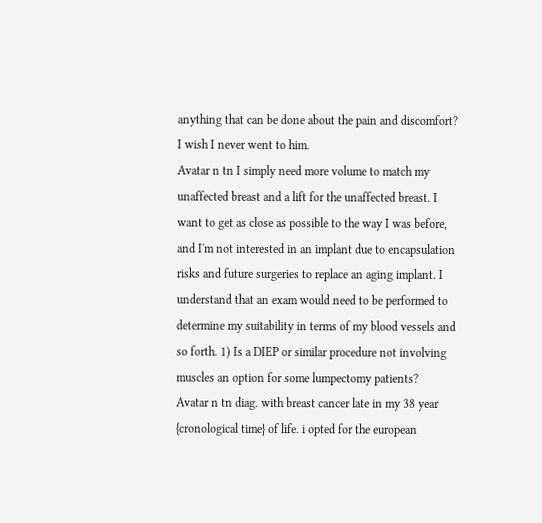anything that can be done about the pain and discomfort? I wish I never went to him.
Avatar n tn I simply need more volume to match my unaffected breast and a lift for the unaffected breast. I want to get as close as possible to the way I was before, and I'm not interested in an implant due to encapsulation risks and future surgeries to replace an aging implant. I understand that an exam would need to be performed to determine my suitability in terms of my blood vessels and so forth. 1) Is a DIEP or similar procedure not involving muscles an option for some lumpectomy patients?
Avatar n tn diag. with breast cancer late in my 38 year {cronological time} of life. i opted for the european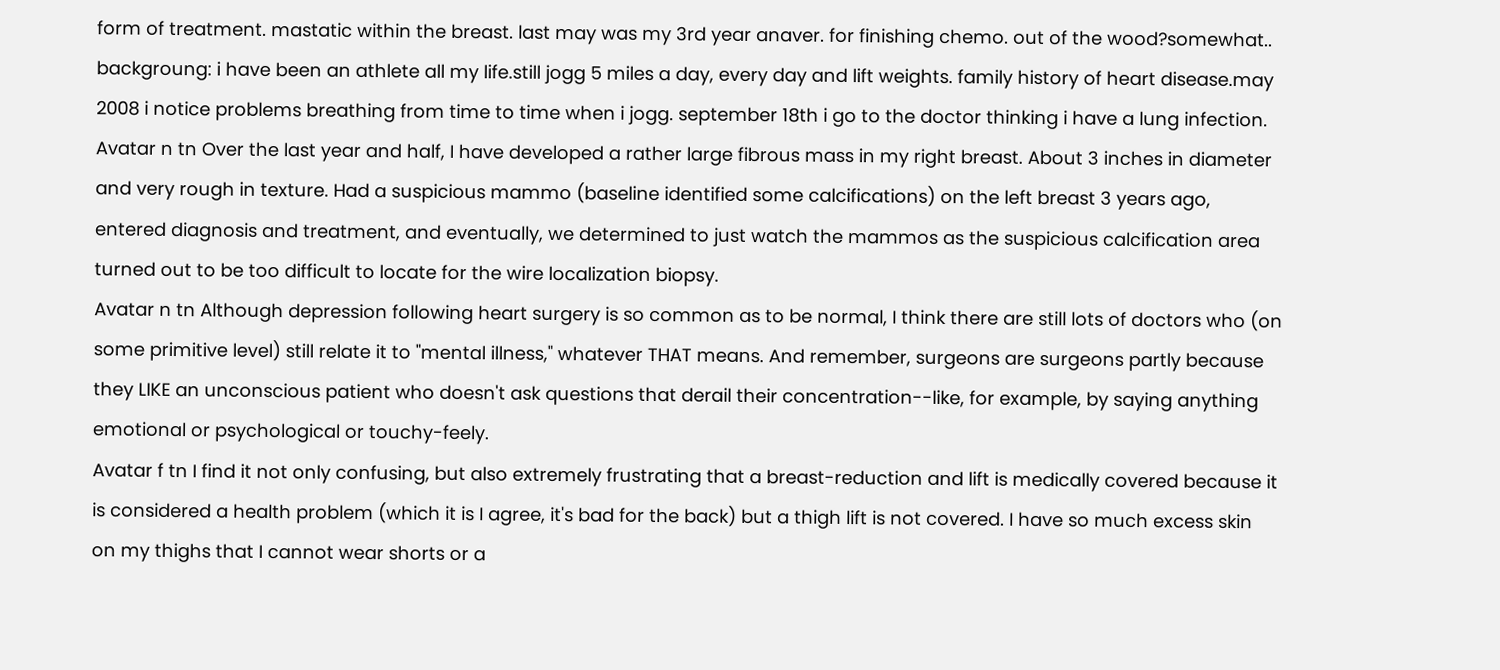form of treatment. mastatic within the breast. last may was my 3rd year anaver. for finishing chemo. out of the wood?somewhat.. backgroung: i have been an athlete all my life.still jogg 5 miles a day, every day and lift weights. family history of heart disease.may 2008 i notice problems breathing from time to time when i jogg. september 18th i go to the doctor thinking i have a lung infection.
Avatar n tn Over the last year and half, I have developed a rather large fibrous mass in my right breast. About 3 inches in diameter and very rough in texture. Had a suspicious mammo (baseline identified some calcifications) on the left breast 3 years ago, entered diagnosis and treatment, and eventually, we determined to just watch the mammos as the suspicious calcification area turned out to be too difficult to locate for the wire localization biopsy.
Avatar n tn Although depression following heart surgery is so common as to be normal, I think there are still lots of doctors who (on some primitive level) still relate it to "mental illness," whatever THAT means. And remember, surgeons are surgeons partly because they LIKE an unconscious patient who doesn't ask questions that derail their concentration--like, for example, by saying anything emotional or psychological or touchy-feely.
Avatar f tn I find it not only confusing, but also extremely frustrating that a breast-reduction and lift is medically covered because it is considered a health problem (which it is I agree, it's bad for the back) but a thigh lift is not covered. I have so much excess skin on my thighs that I cannot wear shorts or a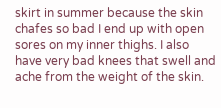skirt in summer because the skin chafes so bad I end up with open sores on my inner thighs. I also have very bad knees that swell and ache from the weight of the skin.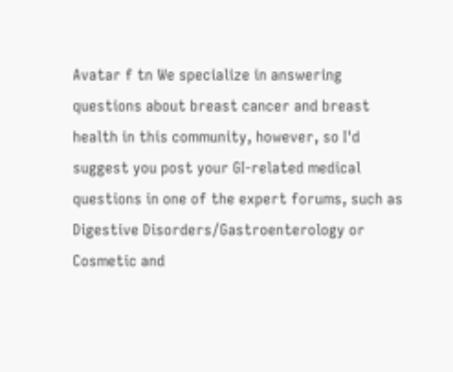Avatar f tn We specialize in answering questions about breast cancer and breast health in this community, however, so I'd suggest you post your GI-related medical questions in one of the expert forums, such as Digestive Disorders/Gastroenterology or Cosmetic and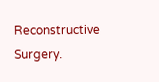Reconstructive Surgery.